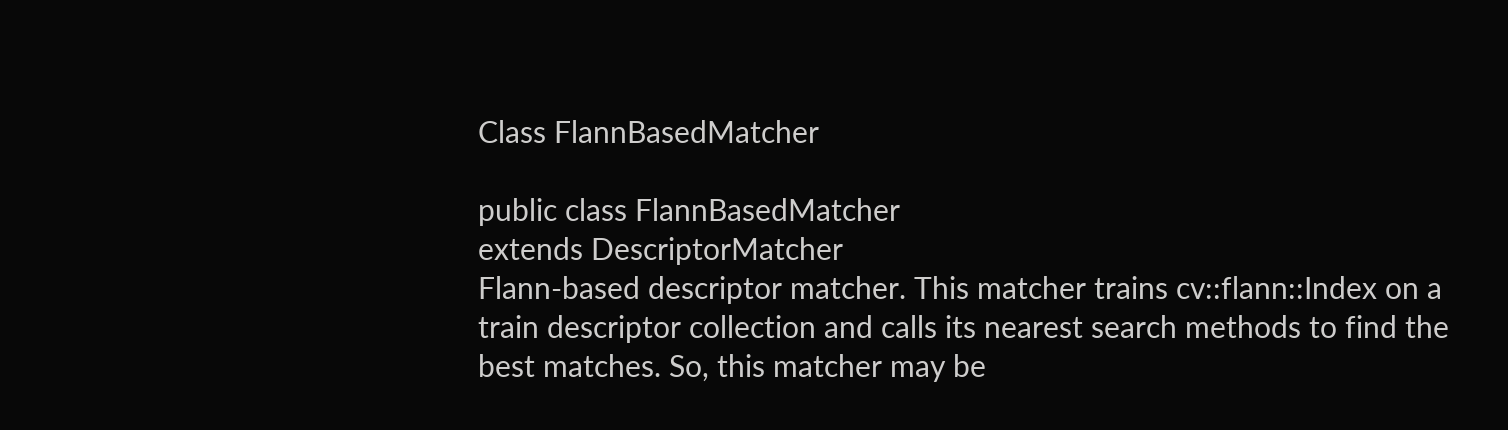Class FlannBasedMatcher

public class FlannBasedMatcher
extends DescriptorMatcher
Flann-based descriptor matcher. This matcher trains cv::flann::Index on a train descriptor collection and calls its nearest search methods to find the best matches. So, this matcher may be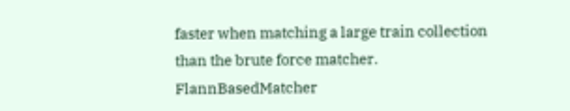faster when matching a large train collection than the brute force matcher. FlannBasedMatcher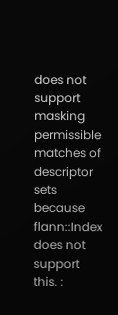does not support masking permissible matches of descriptor sets because flann::Index does not support this. :